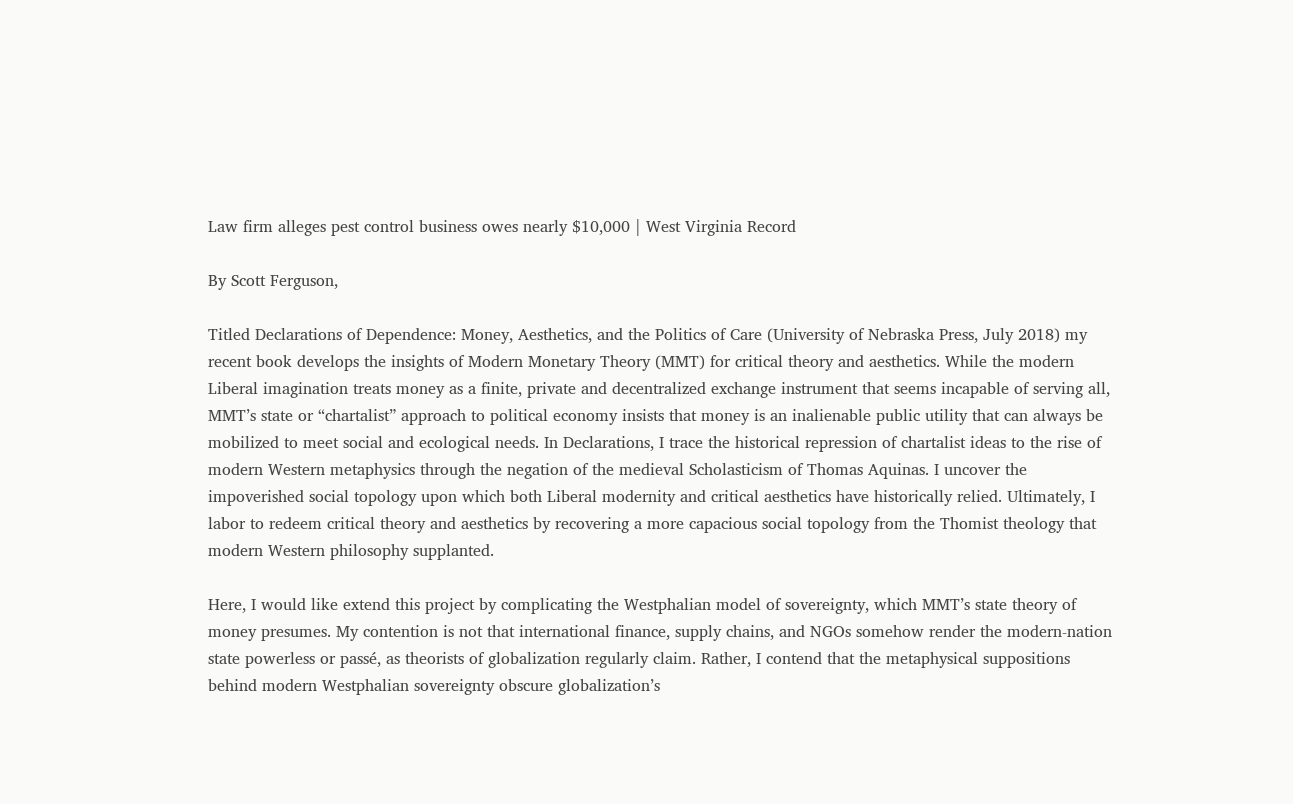Law firm alleges pest control business owes nearly $10,000 | West Virginia Record

By Scott Ferguson,

Titled Declarations of Dependence: Money, Aesthetics, and the Politics of Care (University of Nebraska Press, July 2018) my recent book develops the insights of Modern Monetary Theory (MMT) for critical theory and aesthetics. While the modern Liberal imagination treats money as a finite, private and decentralized exchange instrument that seems incapable of serving all, MMT’s state or “chartalist” approach to political economy insists that money is an inalienable public utility that can always be mobilized to meet social and ecological needs. In Declarations, I trace the historical repression of chartalist ideas to the rise of modern Western metaphysics through the negation of the medieval Scholasticism of Thomas Aquinas. I uncover the impoverished social topology upon which both Liberal modernity and critical aesthetics have historically relied. Ultimately, I labor to redeem critical theory and aesthetics by recovering a more capacious social topology from the Thomist theology that modern Western philosophy supplanted.

Here, I would like extend this project by complicating the Westphalian model of sovereignty, which MMT’s state theory of money presumes. My contention is not that international finance, supply chains, and NGOs somehow render the modern-nation state powerless or passé, as theorists of globalization regularly claim. Rather, I contend that the metaphysical suppositions behind modern Westphalian sovereignty obscure globalization’s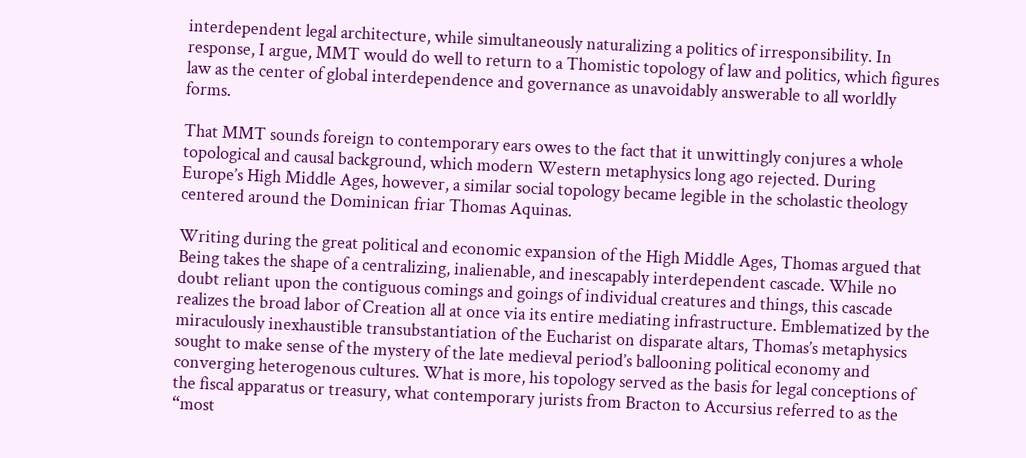interdependent legal architecture, while simultaneously naturalizing a politics of irresponsibility. In response, I argue, MMT would do well to return to a Thomistic topology of law and politics, which figures law as the center of global interdependence and governance as unavoidably answerable to all worldly forms.

That MMT sounds foreign to contemporary ears owes to the fact that it unwittingly conjures a whole topological and causal background, which modern Western metaphysics long ago rejected. During Europe’s High Middle Ages, however, a similar social topology became legible in the scholastic theology centered around the Dominican friar Thomas Aquinas.

Writing during the great political and economic expansion of the High Middle Ages, Thomas argued that Being takes the shape of a centralizing, inalienable, and inescapably interdependent cascade. While no doubt reliant upon the contiguous comings and goings of individual creatures and things, this cascade realizes the broad labor of Creation all at once via its entire mediating infrastructure. Emblematized by the miraculously inexhaustible transubstantiation of the Eucharist on disparate altars, Thomas’s metaphysics sought to make sense of the mystery of the late medieval period’s ballooning political economy and converging heterogenous cultures. What is more, his topology served as the basis for legal conceptions of the fiscal apparatus or treasury, what contemporary jurists from Bracton to Accursius referred to as the “most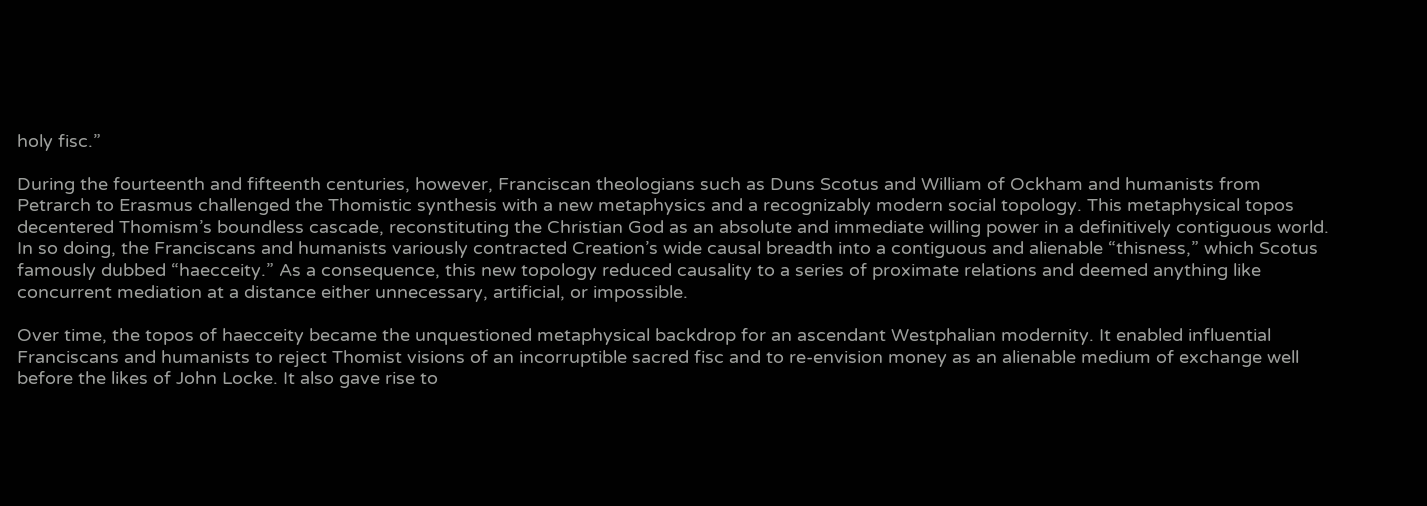holy fisc.”

During the fourteenth and fifteenth centuries, however, Franciscan theologians such as Duns Scotus and William of Ockham and humanists from Petrarch to Erasmus challenged the Thomistic synthesis with a new metaphysics and a recognizably modern social topology. This metaphysical topos decentered Thomism’s boundless cascade, reconstituting the Christian God as an absolute and immediate willing power in a definitively contiguous world. In so doing, the Franciscans and humanists variously contracted Creation’s wide causal breadth into a contiguous and alienable “thisness,” which Scotus famously dubbed “haecceity.” As a consequence, this new topology reduced causality to a series of proximate relations and deemed anything like concurrent mediation at a distance either unnecessary, artificial, or impossible.

Over time, the topos of haecceity became the unquestioned metaphysical backdrop for an ascendant Westphalian modernity. It enabled influential Franciscans and humanists to reject Thomist visions of an incorruptible sacred fisc and to re-envision money as an alienable medium of exchange well before the likes of John Locke. It also gave rise to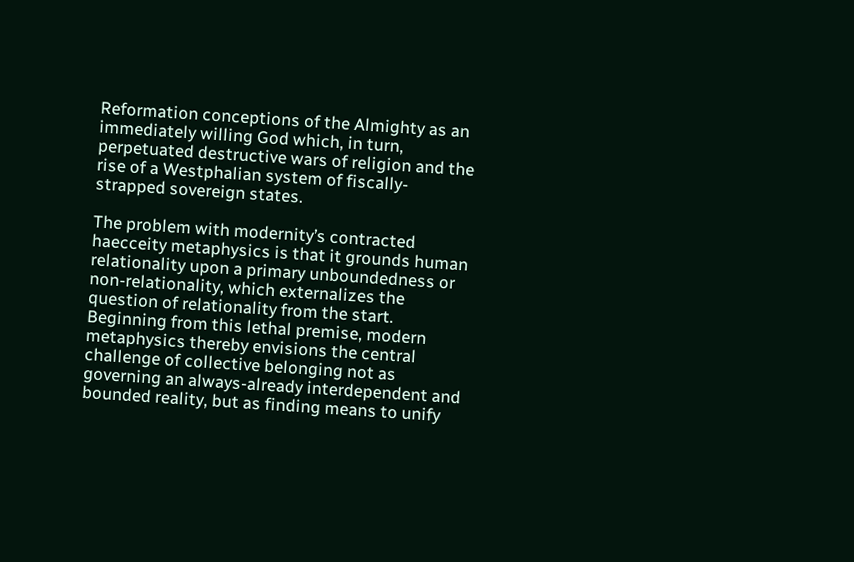Reformation conceptions of the Almighty as an immediately willing God which, in turn, perpetuated destructive wars of religion and the rise of a Westphalian system of fiscally-strapped sovereign states.

The problem with modernity’s contracted haecceity metaphysics is that it grounds human relationality upon a primary unboundedness or non-relationality, which externalizes the question of relationality from the start. Beginning from this lethal premise, modern metaphysics thereby envisions the central challenge of collective belonging not as governing an always-already interdependent and bounded reality, but as finding means to unify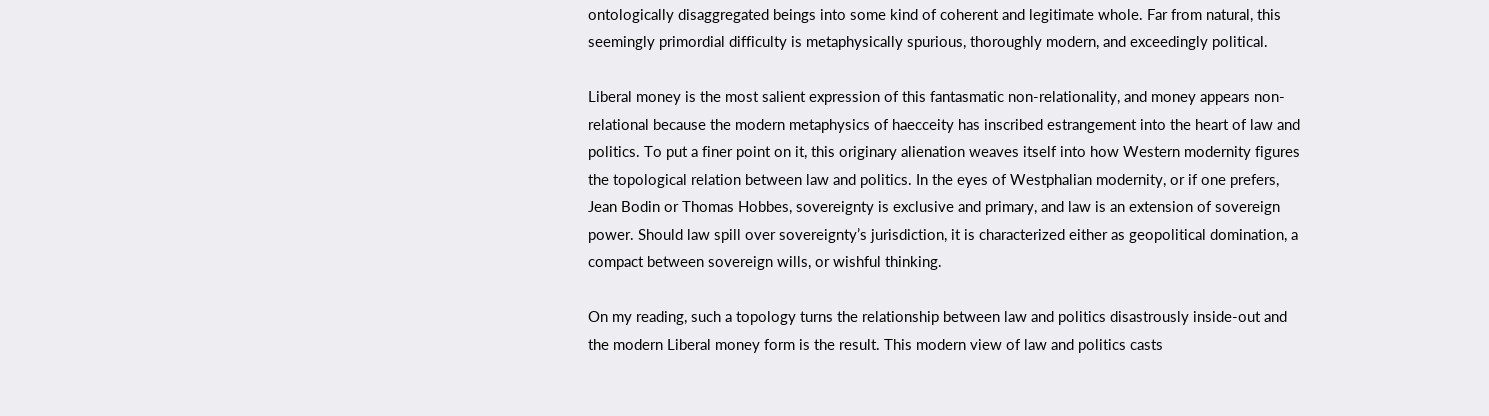ontologically disaggregated beings into some kind of coherent and legitimate whole. Far from natural, this seemingly primordial difficulty is metaphysically spurious, thoroughly modern, and exceedingly political.

Liberal money is the most salient expression of this fantasmatic non-relationality, and money appears non-relational because the modern metaphysics of haecceity has inscribed estrangement into the heart of law and politics. To put a finer point on it, this originary alienation weaves itself into how Western modernity figures the topological relation between law and politics. In the eyes of Westphalian modernity, or if one prefers, Jean Bodin or Thomas Hobbes, sovereignty is exclusive and primary, and law is an extension of sovereign power. Should law spill over sovereignty’s jurisdiction, it is characterized either as geopolitical domination, a compact between sovereign wills, or wishful thinking.

On my reading, such a topology turns the relationship between law and politics disastrously inside-out and the modern Liberal money form is the result. This modern view of law and politics casts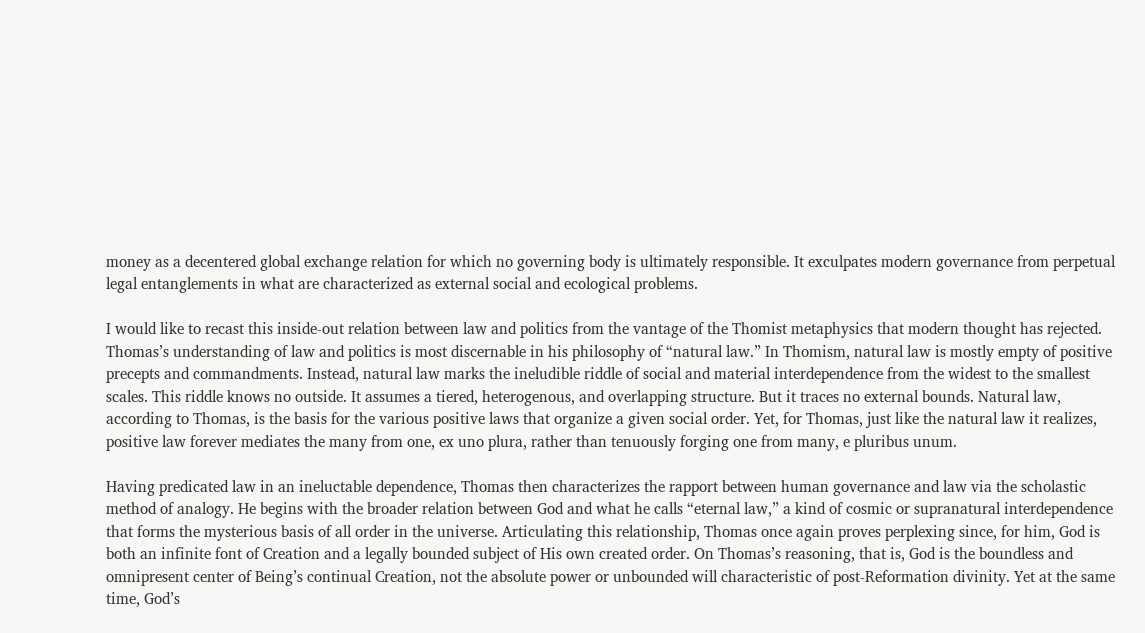money as a decentered global exchange relation for which no governing body is ultimately responsible. It exculpates modern governance from perpetual legal entanglements in what are characterized as external social and ecological problems.

I would like to recast this inside-out relation between law and politics from the vantage of the Thomist metaphysics that modern thought has rejected. Thomas’s understanding of law and politics is most discernable in his philosophy of “natural law.” In Thomism, natural law is mostly empty of positive precepts and commandments. Instead, natural law marks the ineludible riddle of social and material interdependence from the widest to the smallest scales. This riddle knows no outside. It assumes a tiered, heterogenous, and overlapping structure. But it traces no external bounds. Natural law, according to Thomas, is the basis for the various positive laws that organize a given social order. Yet, for Thomas, just like the natural law it realizes, positive law forever mediates the many from one, ex uno plura, rather than tenuously forging one from many, e pluribus unum.

Having predicated law in an ineluctable dependence, Thomas then characterizes the rapport between human governance and law via the scholastic method of analogy. He begins with the broader relation between God and what he calls “eternal law,” a kind of cosmic or supranatural interdependence that forms the mysterious basis of all order in the universe. Articulating this relationship, Thomas once again proves perplexing since, for him, God is both an infinite font of Creation and a legally bounded subject of His own created order. On Thomas’s reasoning, that is, God is the boundless and omnipresent center of Being’s continual Creation, not the absolute power or unbounded will characteristic of post-Reformation divinity. Yet at the same time, God’s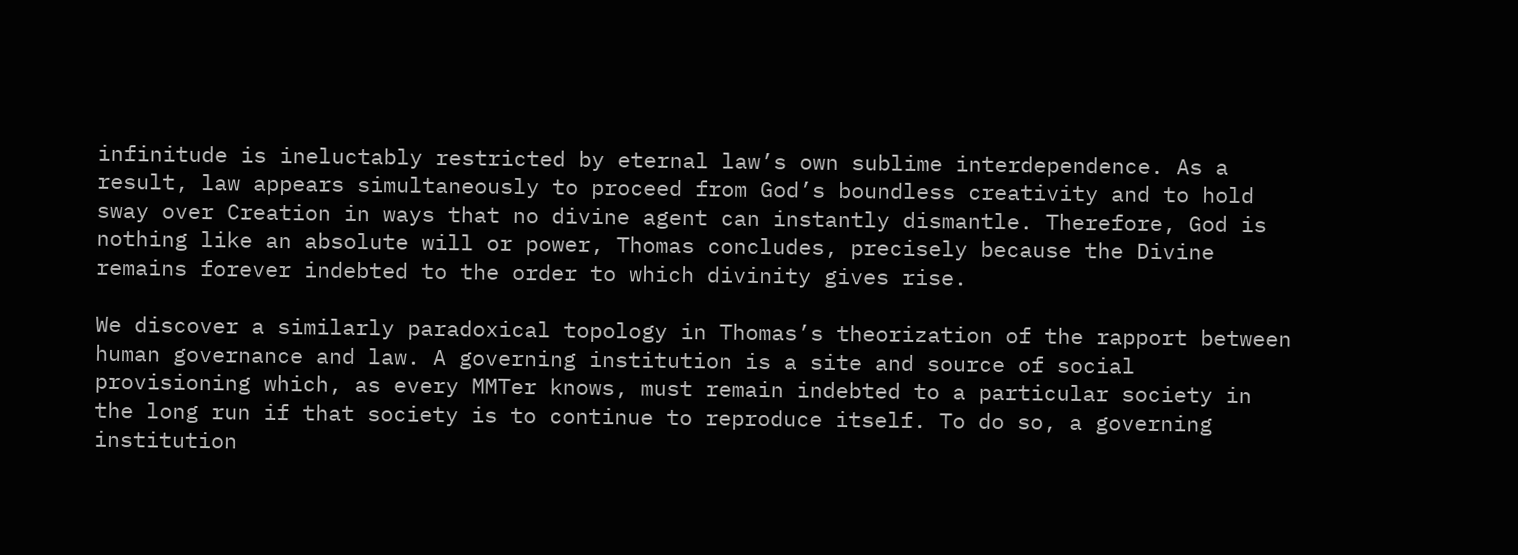infinitude is ineluctably restricted by eternal law’s own sublime interdependence. As a result, law appears simultaneously to proceed from God’s boundless creativity and to hold sway over Creation in ways that no divine agent can instantly dismantle. Therefore, God is nothing like an absolute will or power, Thomas concludes, precisely because the Divine remains forever indebted to the order to which divinity gives rise.

We discover a similarly paradoxical topology in Thomas’s theorization of the rapport between human governance and law. A governing institution is a site and source of social provisioning which, as every MMTer knows, must remain indebted to a particular society in the long run if that society is to continue to reproduce itself. To do so, a governing institution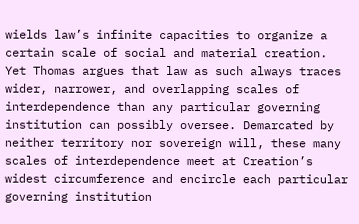wields law’s infinite capacities to organize a certain scale of social and material creation. Yet Thomas argues that law as such always traces wider, narrower, and overlapping scales of interdependence than any particular governing institution can possibly oversee. Demarcated by neither territory nor sovereign will, these many scales of interdependence meet at Creation’s widest circumference and encircle each particular governing institution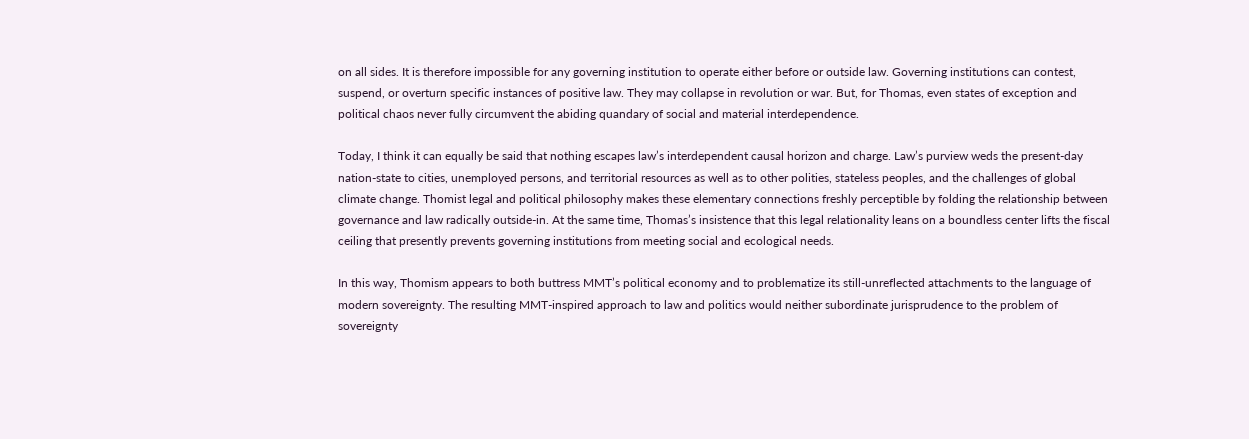on all sides. It is therefore impossible for any governing institution to operate either before or outside law. Governing institutions can contest, suspend, or overturn specific instances of positive law. They may collapse in revolution or war. But, for Thomas, even states of exception and political chaos never fully circumvent the abiding quandary of social and material interdependence.

Today, I think it can equally be said that nothing escapes law’s interdependent causal horizon and charge. Law’s purview weds the present-day nation-state to cities, unemployed persons, and territorial resources as well as to other polities, stateless peoples, and the challenges of global climate change. Thomist legal and political philosophy makes these elementary connections freshly perceptible by folding the relationship between governance and law radically outside-in. At the same time, Thomas’s insistence that this legal relationality leans on a boundless center lifts the fiscal ceiling that presently prevents governing institutions from meeting social and ecological needs.

In this way, Thomism appears to both buttress MMT’s political economy and to problematize its still-unreflected attachments to the language of modern sovereignty. The resulting MMT-inspired approach to law and politics would neither subordinate jurisprudence to the problem of sovereignty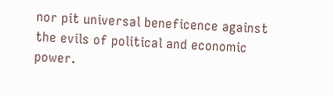nor pit universal beneficence against the evils of political and economic power.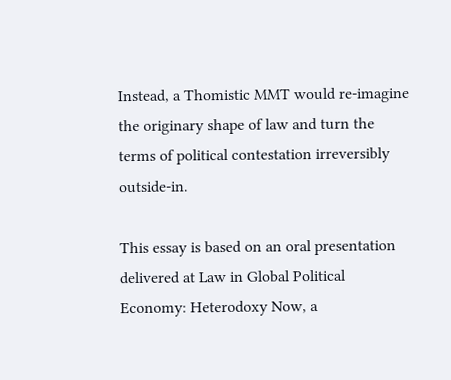Instead, a Thomistic MMT would re-imagine the originary shape of law and turn the terms of political contestation irreversibly outside-in.

This essay is based on an oral presentation delivered at Law in Global Political Economy: Heterodoxy Now, a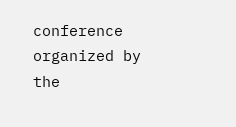conference organized by the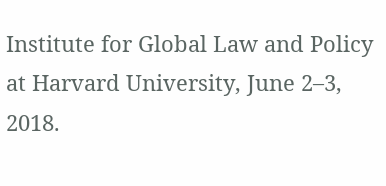Institute for Global Law and Policy at Harvard University, June 2–3, 2018.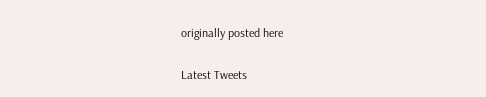originally posted here

Latest Tweets